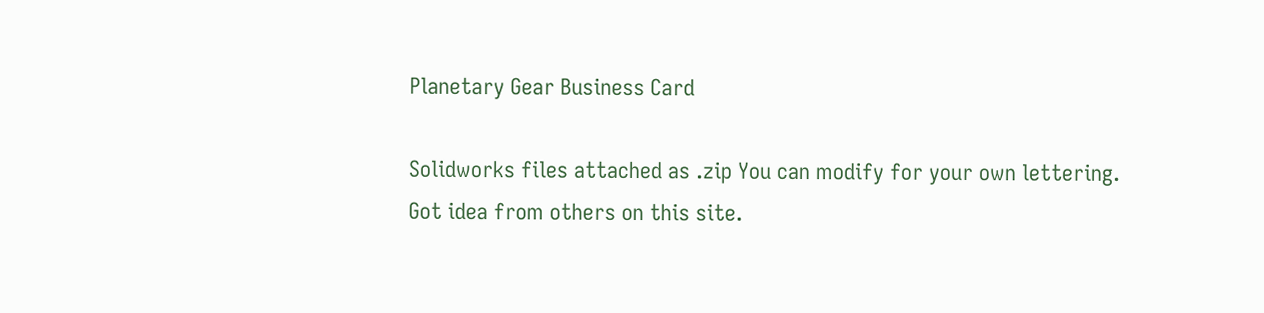Planetary Gear Business Card

Solidworks files attached as .zip You can modify for your own lettering. Got idea from others on this site.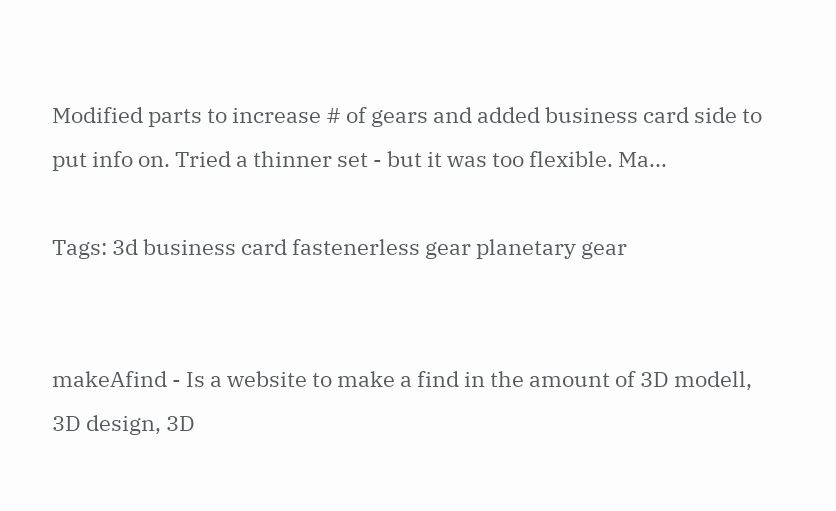Modified parts to increase # of gears and added business card side to put info on. Tried a thinner set - but it was too flexible. Ma...

Tags: 3d business card fastenerless gear planetary gear


makeAfind - Is a website to make a find in the amount of 3D modell, 3D design, 3D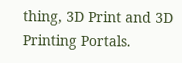thing, 3D Print and 3D Printing Portals.